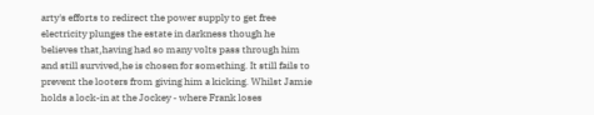arty's efforts to redirect the power supply to get free electricity plunges the estate in darkness though he believes that,having had so many volts pass through him and still survived,he is chosen for something. It still fails to prevent the looters from giving him a kicking. Whilst Jamie holds a lock-in at the Jockey - where Frank loses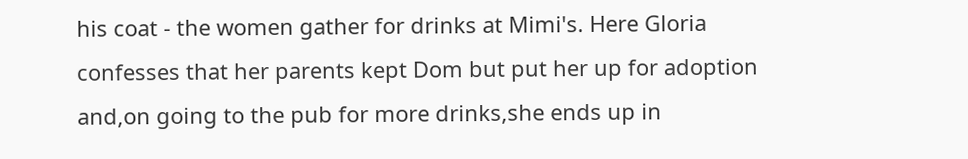his coat - the women gather for drinks at Mimi's. Here Gloria confesses that her parents kept Dom but put her up for adoption and,on going to the pub for more drinks,she ends up in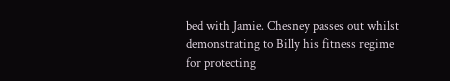bed with Jamie. Chesney passes out whilst demonstrating to Billy his fitness regime for protecting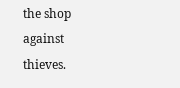the shop against thieves.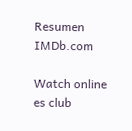Resumen IMDb.com

Watch online es club